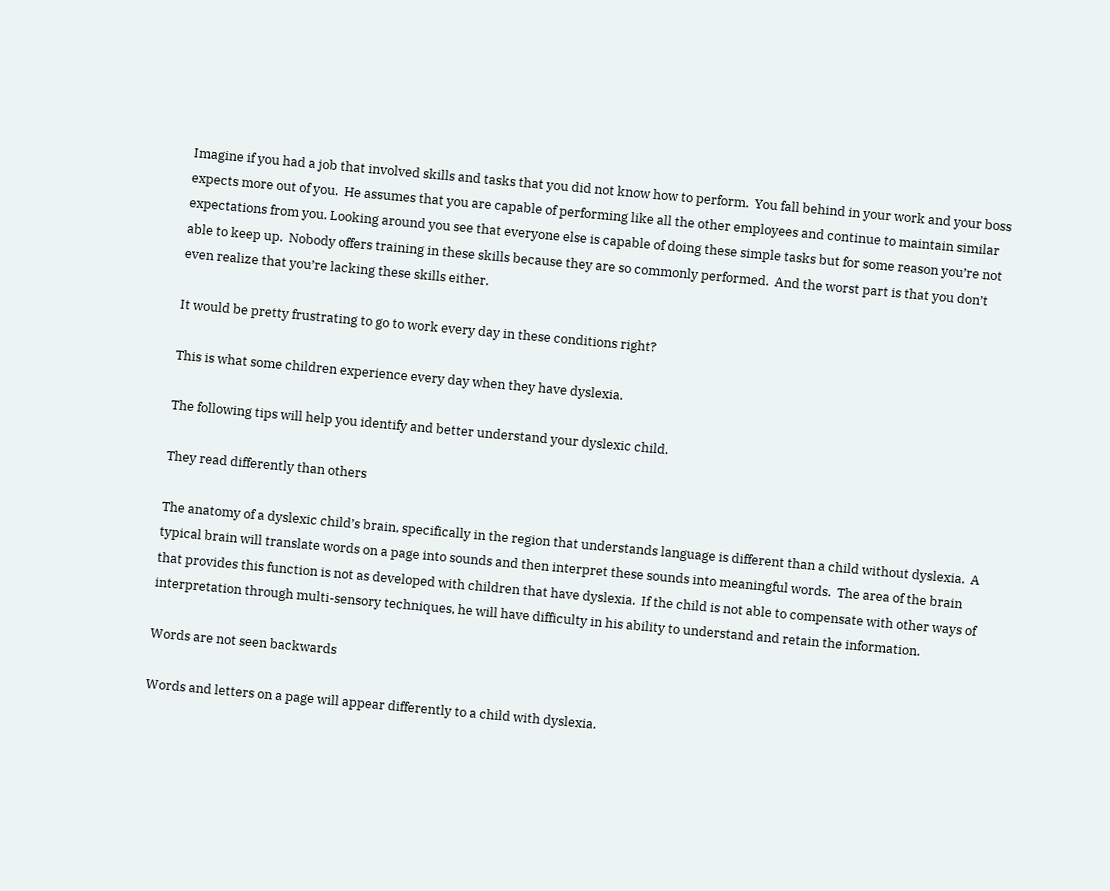Imagine if you had a job that involved skills and tasks that you did not know how to perform.  You fall behind in your work and your boss expects more out of you.  He assumes that you are capable of performing like all the other employees and continue to maintain similar expectations from you. Looking around you see that everyone else is capable of doing these simple tasks but for some reason you’re not able to keep up.  Nobody offers training in these skills because they are so commonly performed.  And the worst part is that you don’t even realize that you’re lacking these skills either.

It would be pretty frustrating to go to work every day in these conditions right?

This is what some children experience every day when they have dyslexia.

The following tips will help you identify and better understand your dyslexic child.

They read differently than others

The anatomy of a dyslexic child’s brain, specifically in the region that understands language is different than a child without dyslexia.  A typical brain will translate words on a page into sounds and then interpret these sounds into meaningful words.  The area of the brain that provides this function is not as developed with children that have dyslexia.  If the child is not able to compensate with other ways of interpretation through multi-sensory techniques, he will have difficulty in his ability to understand and retain the information.

Words are not seen backwards

Words and letters on a page will appear differently to a child with dyslexia.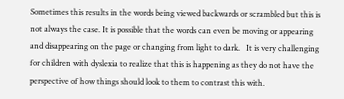Sometimes this results in the words being viewed backwards or scrambled but this is not always the case. It is possible that the words can even be moving or appearing and disappearing on the page or changing from light to dark.   It is very challenging for children with dyslexia to realize that this is happening as they do not have the perspective of how things should look to them to contrast this with.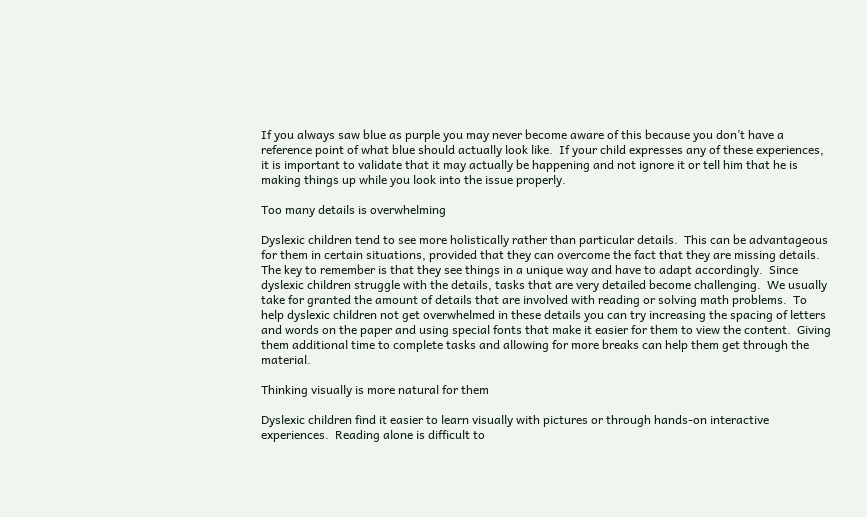If you always saw blue as purple you may never become aware of this because you don’t have a reference point of what blue should actually look like.  If your child expresses any of these experiences, it is important to validate that it may actually be happening and not ignore it or tell him that he is making things up while you look into the issue properly.

Too many details is overwhelming

Dyslexic children tend to see more holistically rather than particular details.  This can be advantageous for them in certain situations, provided that they can overcome the fact that they are missing details.  The key to remember is that they see things in a unique way and have to adapt accordingly.  Since dyslexic children struggle with the details, tasks that are very detailed become challenging.  We usually take for granted the amount of details that are involved with reading or solving math problems.  To help dyslexic children not get overwhelmed in these details you can try increasing the spacing of letters and words on the paper and using special fonts that make it easier for them to view the content.  Giving them additional time to complete tasks and allowing for more breaks can help them get through the material.

Thinking visually is more natural for them

Dyslexic children find it easier to learn visually with pictures or through hands-on interactive experiences.  Reading alone is difficult to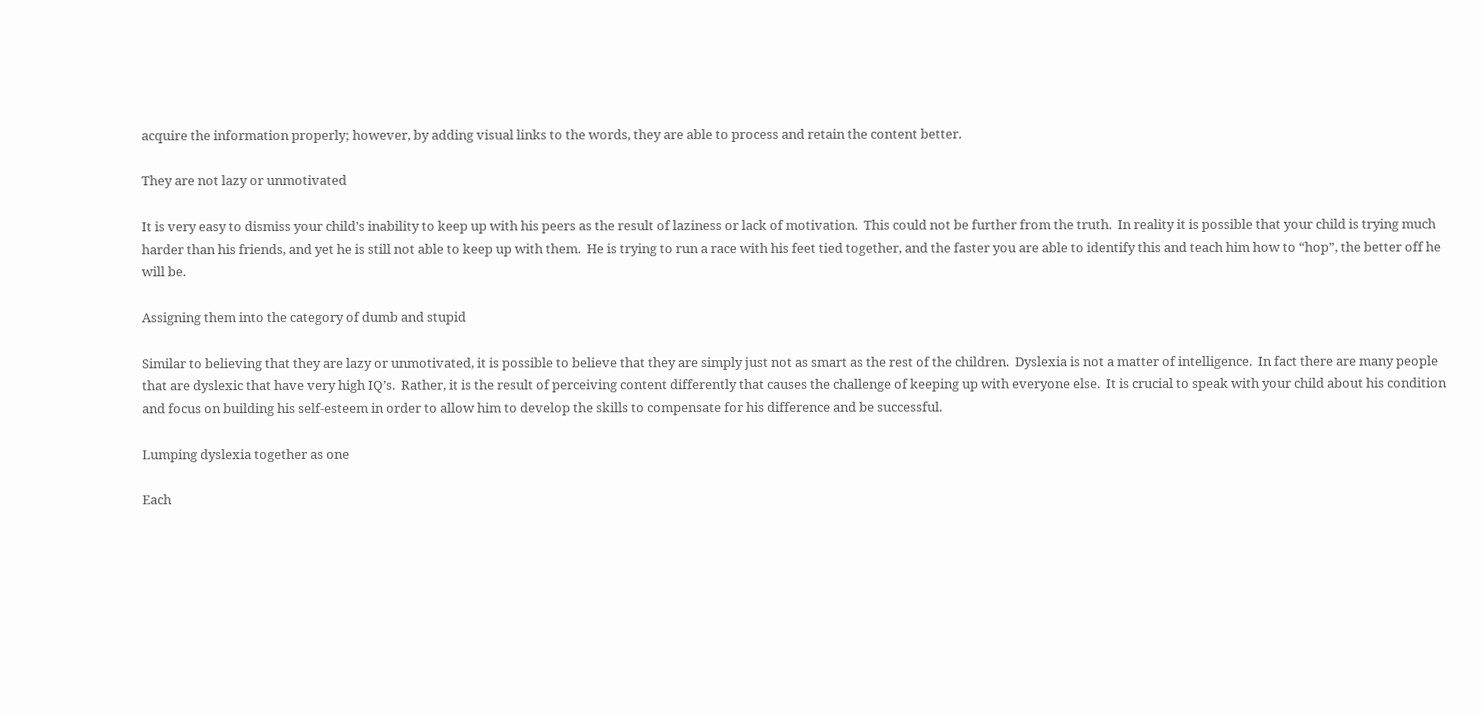acquire the information properly; however, by adding visual links to the words, they are able to process and retain the content better.

They are not lazy or unmotivated

It is very easy to dismiss your child’s inability to keep up with his peers as the result of laziness or lack of motivation.  This could not be further from the truth.  In reality it is possible that your child is trying much harder than his friends, and yet he is still not able to keep up with them.  He is trying to run a race with his feet tied together, and the faster you are able to identify this and teach him how to “hop”, the better off he will be.

Assigning them into the category of dumb and stupid

Similar to believing that they are lazy or unmotivated, it is possible to believe that they are simply just not as smart as the rest of the children.  Dyslexia is not a matter of intelligence.  In fact there are many people that are dyslexic that have very high IQ’s.  Rather, it is the result of perceiving content differently that causes the challenge of keeping up with everyone else.  It is crucial to speak with your child about his condition and focus on building his self-esteem in order to allow him to develop the skills to compensate for his difference and be successful.

Lumping dyslexia together as one

Each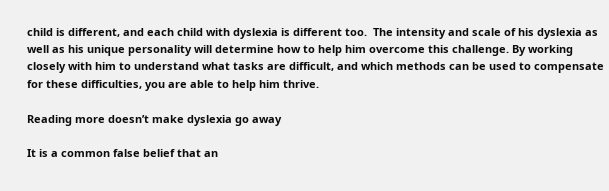child is different, and each child with dyslexia is different too.  The intensity and scale of his dyslexia as well as his unique personality will determine how to help him overcome this challenge. By working closely with him to understand what tasks are difficult, and which methods can be used to compensate for these difficulties, you are able to help him thrive.

Reading more doesn’t make dyslexia go away

It is a common false belief that an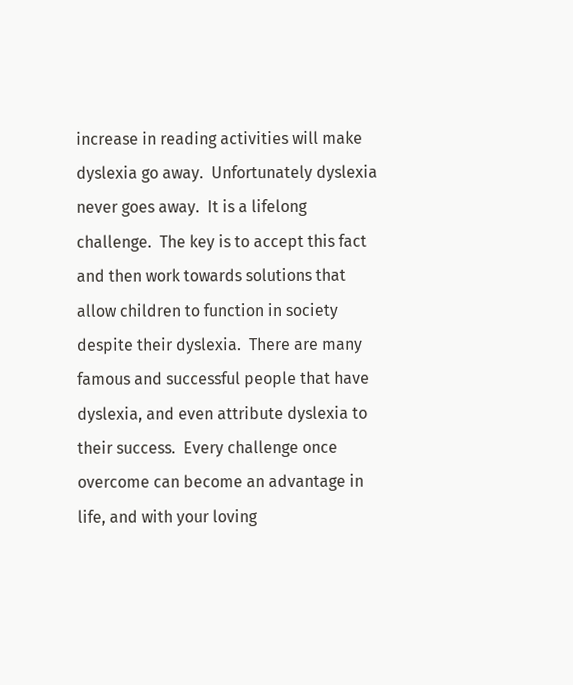increase in reading activities will make dyslexia go away.  Unfortunately dyslexia never goes away.  It is a lifelong challenge.  The key is to accept this fact and then work towards solutions that allow children to function in society despite their dyslexia.  There are many famous and successful people that have dyslexia, and even attribute dyslexia to their success.  Every challenge once overcome can become an advantage in life, and with your loving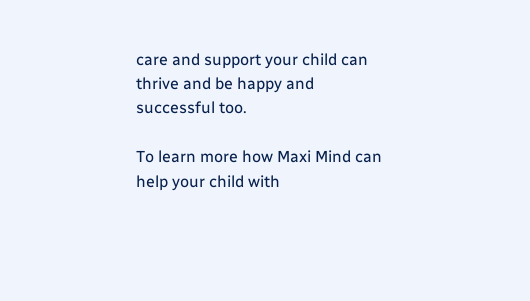care and support your child can thrive and be happy and successful too.

To learn more how Maxi Mind can help your child with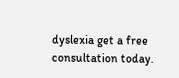dyslexia get a free consultation today.